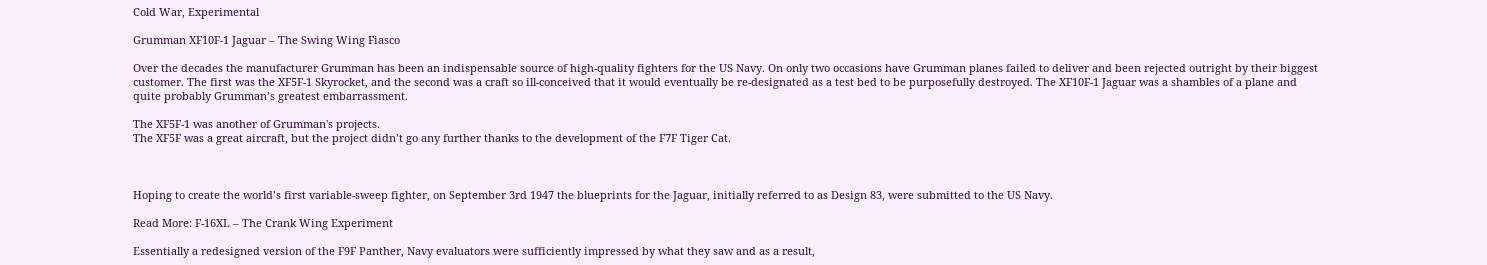Cold War, Experimental

Grumman XF10F-1 Jaguar – The Swing Wing Fiasco

Over the decades the manufacturer Grumman has been an indispensable source of high-quality fighters for the US Navy. On only two occasions have Grumman planes failed to deliver and been rejected outright by their biggest customer. The first was the XF5F-1 Skyrocket, and the second was a craft so ill-conceived that it would eventually be re-designated as a test bed to be purposefully destroyed. The XF10F-1 Jaguar was a shambles of a plane and quite probably Grumman’s greatest embarrassment.

The XF5F-1 was another of Grumman's projects.
The XF5F was a great aircraft, but the project didn’t go any further thanks to the development of the F7F Tiger Cat.



Hoping to create the world’s first variable-sweep fighter, on September 3rd 1947 the blueprints for the Jaguar, initially referred to as Design 83, were submitted to the US Navy.

Read More: F-16XL – The Crank Wing Experiment

Essentially a redesigned version of the F9F Panther, Navy evaluators were sufficiently impressed by what they saw and as a result,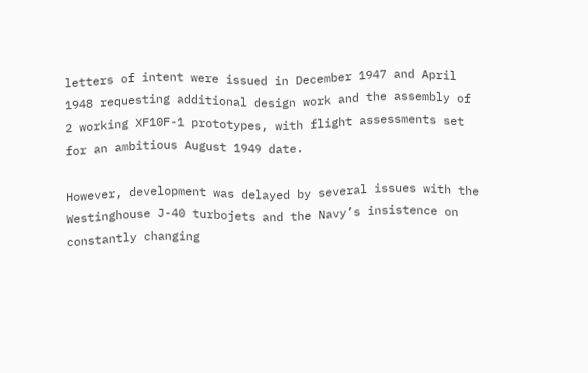letters of intent were issued in December 1947 and April 1948 requesting additional design work and the assembly of 2 working XF10F-1 prototypes, with flight assessments set for an ambitious August 1949 date.

However, development was delayed by several issues with the Westinghouse J-40 turbojets and the Navy’s insistence on constantly changing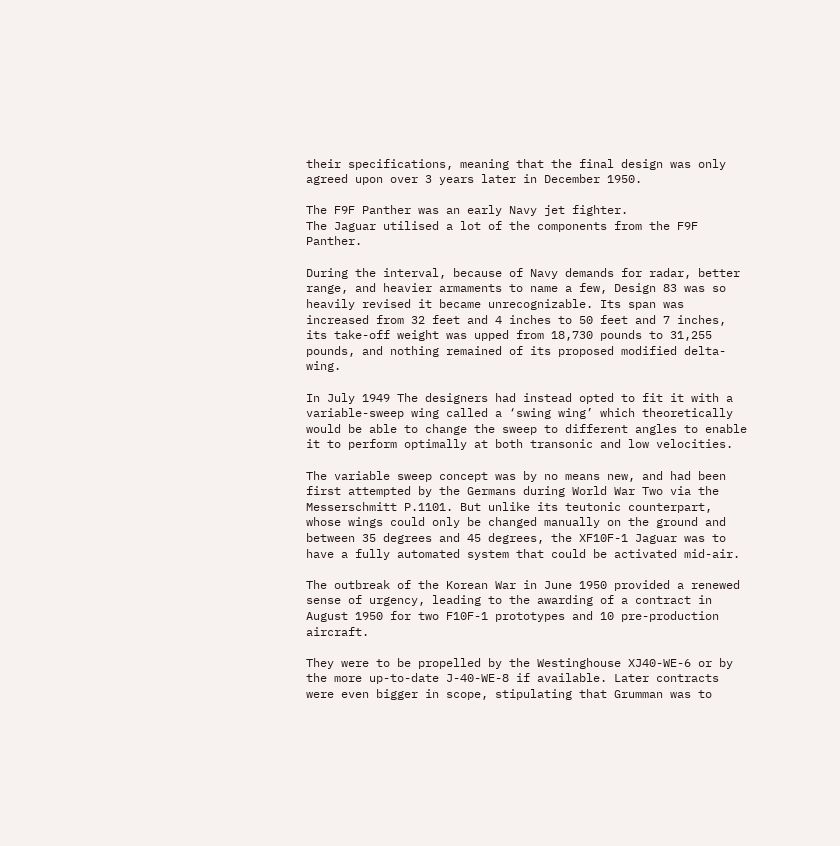their specifications, meaning that the final design was only agreed upon over 3 years later in December 1950.

The F9F Panther was an early Navy jet fighter.
The Jaguar utilised a lot of the components from the F9F Panther.

During the interval, because of Navy demands for radar, better range, and heavier armaments to name a few, Design 83 was so heavily revised it became unrecognizable. Its span was increased from 32 feet and 4 inches to 50 feet and 7 inches, its take-off weight was upped from 18,730 pounds to 31,255 pounds, and nothing remained of its proposed modified delta-wing.

In July 1949 The designers had instead opted to fit it with a variable-sweep wing called a ‘swing wing’ which theoretically would be able to change the sweep to different angles to enable it to perform optimally at both transonic and low velocities.

The variable sweep concept was by no means new, and had been first attempted by the Germans during World War Two via the Messerschmitt P.1101. But unlike its teutonic counterpart, whose wings could only be changed manually on the ground and between 35 degrees and 45 degrees, the XF10F-1 Jaguar was to have a fully automated system that could be activated mid-air.

The outbreak of the Korean War in June 1950 provided a renewed sense of urgency, leading to the awarding of a contract in August 1950 for two F10F-1 prototypes and 10 pre-production aircraft.

They were to be propelled by the Westinghouse XJ40-WE-6 or by the more up-to-date J-40-WE-8 if available. Later contracts were even bigger in scope, stipulating that Grumman was to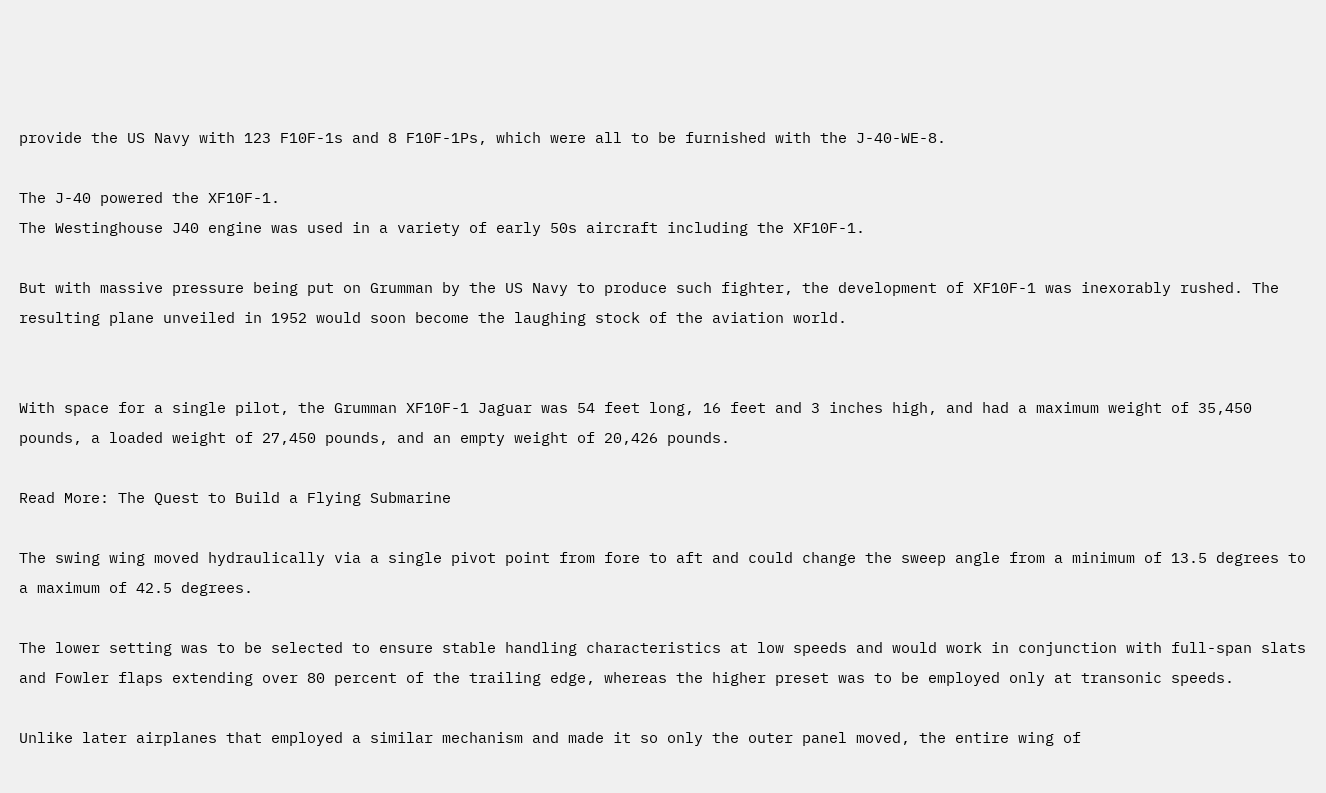provide the US Navy with 123 F10F-1s and 8 F10F-1Ps, which were all to be furnished with the J-40-WE-8.

The J-40 powered the XF10F-1.
The Westinghouse J40 engine was used in a variety of early 50s aircraft including the XF10F-1.

But with massive pressure being put on Grumman by the US Navy to produce such fighter, the development of XF10F-1 was inexorably rushed. The resulting plane unveiled in 1952 would soon become the laughing stock of the aviation world.


With space for a single pilot, the Grumman XF10F-1 Jaguar was 54 feet long, 16 feet and 3 inches high, and had a maximum weight of 35,450 pounds, a loaded weight of 27,450 pounds, and an empty weight of 20,426 pounds.

Read More: The Quest to Build a Flying Submarine

The swing wing moved hydraulically via a single pivot point from fore to aft and could change the sweep angle from a minimum of 13.5 degrees to a maximum of 42.5 degrees.

The lower setting was to be selected to ensure stable handling characteristics at low speeds and would work in conjunction with full-span slats and Fowler flaps extending over 80 percent of the trailing edge, whereas the higher preset was to be employed only at transonic speeds.

Unlike later airplanes that employed a similar mechanism and made it so only the outer panel moved, the entire wing of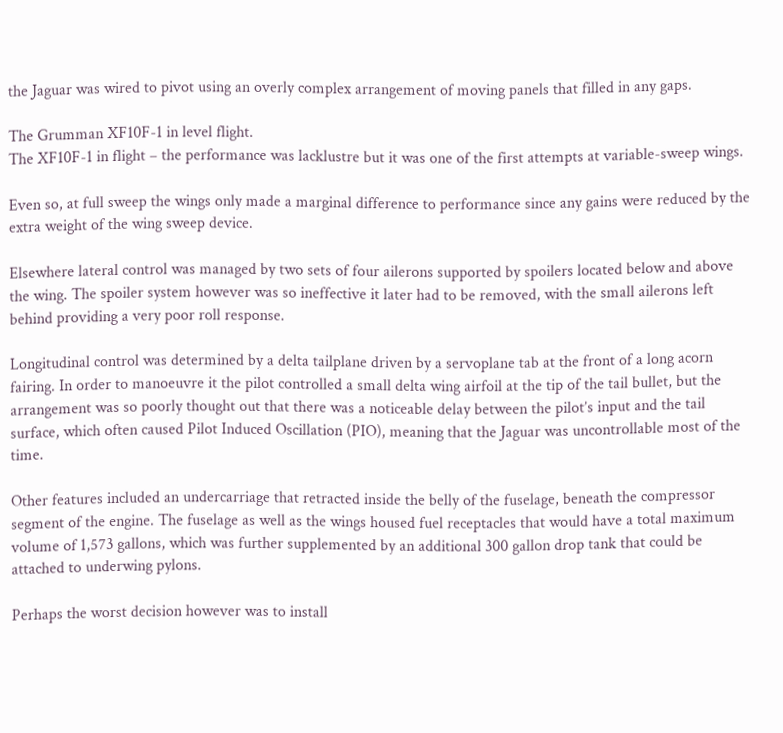the Jaguar was wired to pivot using an overly complex arrangement of moving panels that filled in any gaps.

The Grumman XF10F-1 in level flight.
The XF10F-1 in flight – the performance was lacklustre but it was one of the first attempts at variable-sweep wings.

Even so, at full sweep the wings only made a marginal difference to performance since any gains were reduced by the extra weight of the wing sweep device.

Elsewhere lateral control was managed by two sets of four ailerons supported by spoilers located below and above the wing. The spoiler system however was so ineffective it later had to be removed, with the small ailerons left behind providing a very poor roll response.

Longitudinal control was determined by a delta tailplane driven by a servoplane tab at the front of a long acorn fairing. In order to manoeuvre it the pilot controlled a small delta wing airfoil at the tip of the tail bullet, but the arrangement was so poorly thought out that there was a noticeable delay between the pilot’s input and the tail surface, which often caused Pilot Induced Oscillation (PIO), meaning that the Jaguar was uncontrollable most of the time.

Other features included an undercarriage that retracted inside the belly of the fuselage, beneath the compressor segment of the engine. The fuselage as well as the wings housed fuel receptacles that would have a total maximum volume of 1,573 gallons, which was further supplemented by an additional 300 gallon drop tank that could be attached to underwing pylons.

Perhaps the worst decision however was to install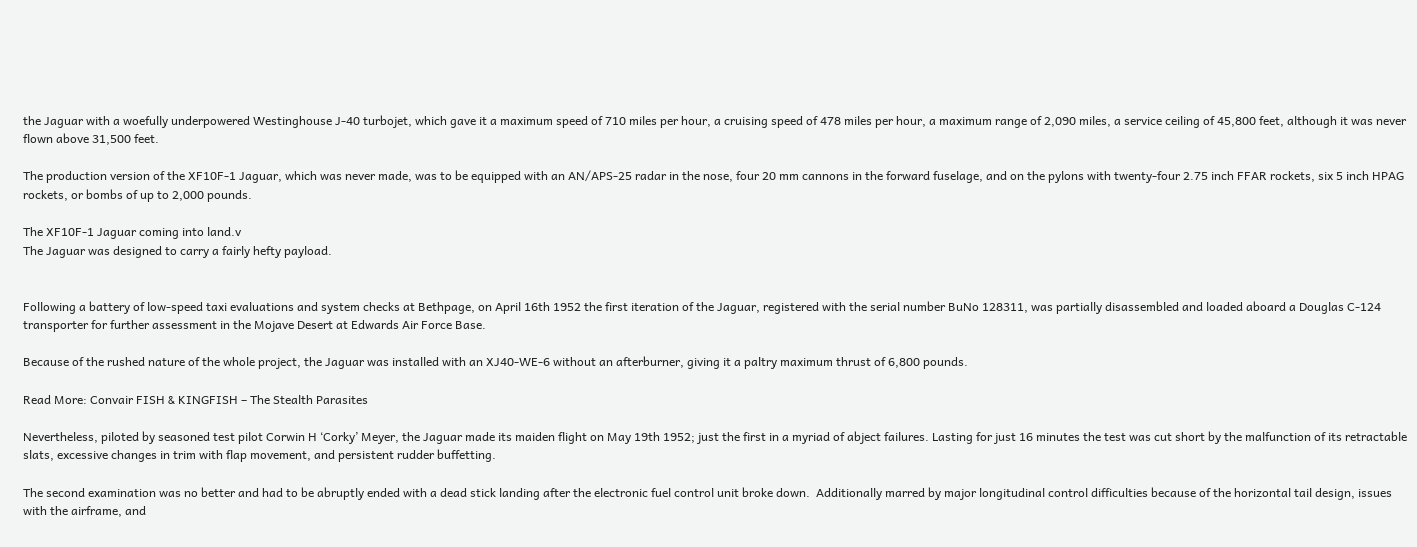the Jaguar with a woefully underpowered Westinghouse J-40 turbojet, which gave it a maximum speed of 710 miles per hour, a cruising speed of 478 miles per hour, a maximum range of 2,090 miles, a service ceiling of 45,800 feet, although it was never flown above 31,500 feet.

The production version of the XF10F-1 Jaguar, which was never made, was to be equipped with an AN/APS-25 radar in the nose, four 20 mm cannons in the forward fuselage, and on the pylons with twenty-four 2.75 inch FFAR rockets, six 5 inch HPAG rockets, or bombs of up to 2,000 pounds.

The XF10F-1 Jaguar coming into land.v
The Jaguar was designed to carry a fairly hefty payload.


Following a battery of low-speed taxi evaluations and system checks at Bethpage, on April 16th 1952 the first iteration of the Jaguar, registered with the serial number BuNo 128311, was partially disassembled and loaded aboard a Douglas C-124 transporter for further assessment in the Mojave Desert at Edwards Air Force Base.

Because of the rushed nature of the whole project, the Jaguar was installed with an XJ40-WE-6 without an afterburner, giving it a paltry maximum thrust of 6,800 pounds.

Read More: Convair FISH & KINGFISH – The Stealth Parasites

Nevertheless, piloted by seasoned test pilot Corwin H ‘Corky’ Meyer, the Jaguar made its maiden flight on May 19th 1952; just the first in a myriad of abject failures. Lasting for just 16 minutes the test was cut short by the malfunction of its retractable slats, excessive changes in trim with flap movement, and persistent rudder buffetting.

The second examination was no better and had to be abruptly ended with a dead stick landing after the electronic fuel control unit broke down.  Additionally marred by major longitudinal control difficulties because of the horizontal tail design, issues with the airframe, and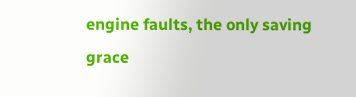engine faults, the only saving grace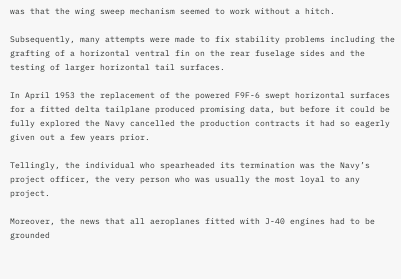was that the wing sweep mechanism seemed to work without a hitch.

Subsequently, many attempts were made to fix stability problems including the grafting of a horizontal ventral fin on the rear fuselage sides and the testing of larger horizontal tail surfaces.

In April 1953 the replacement of the powered F9F-6 swept horizontal surfaces for a fitted delta tailplane produced promising data, but before it could be fully explored the Navy cancelled the production contracts it had so eagerly given out a few years prior.

Tellingly, the individual who spearheaded its termination was the Navy’s project officer, the very person who was usually the most loyal to any project.

Moreover, the news that all aeroplanes fitted with J-40 engines had to be grounded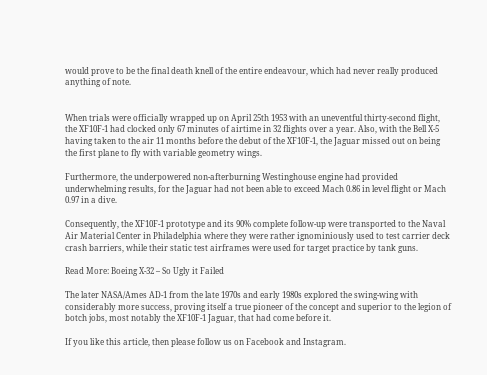would prove to be the final death knell of the entire endeavour, which had never really produced anything of note.


When trials were officially wrapped up on April 25th 1953 with an uneventful thirty-second flight, the XF10F-1 had clocked only 67 minutes of airtime in 32 flights over a year. Also, with the Bell X-5 having taken to the air 11 months before the debut of the XF10F-1, the Jaguar missed out on being the first plane to fly with variable geometry wings.

Furthermore, the underpowered non-afterburning Westinghouse engine had provided underwhelming results, for the Jaguar had not been able to exceed Mach 0.86 in level flight or Mach 0.97 in a dive.

Consequently, the XF10F-1 prototype and its 90% complete follow-up were transported to the Naval Air Material Center in Philadelphia where they were rather ignominiously used to test carrier deck crash barriers, while their static test airframes were used for target practice by tank guns.

Read More: Boeing X-32 – So Ugly it Failed

The later NASA/Ames AD-1 from the late 1970s and early 1980s explored the swing-wing with considerably more success, proving itself a true pioneer of the concept and superior to the legion of botch jobs, most notably the XF10F-1 Jaguar, that had come before it.

If you like this article, then please follow us on Facebook and Instagram.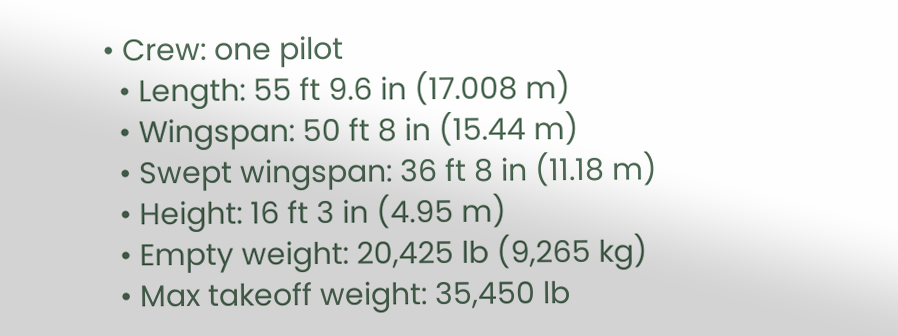• Crew: one pilot
  • Length: 55 ft 9.6 in (17.008 m)
  • Wingspan: 50 ft 8 in (15.44 m)
  • Swept wingspan: 36 ft 8 in (11.18 m)
  • Height: 16 ft 3 in (4.95 m)
  • Empty weight: 20,425 lb (9,265 kg)
  • Max takeoff weight: 35,450 lb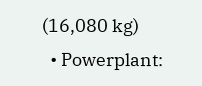(16,080 kg)
  • Powerplant: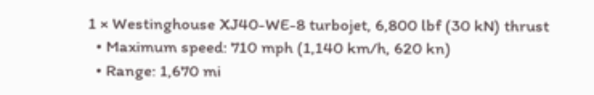1 × Westinghouse XJ40-WE-8 turbojet, 6,800 lbf (30 kN) thrust
  • Maximum speed: 710 mph (1,140 km/h, 620 kn)
  • Range: 1,670 mi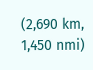(2,690 km, 1,450 nmi)